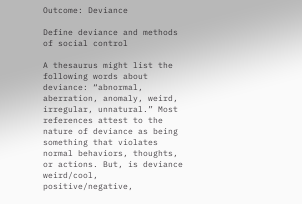Outcome: Deviance

Define deviance and methods of social control

A thesaurus might list the following words about deviance: “abnormal, aberration, anomaly, weird, irregular, unnatural.” Most references attest to the nature of deviance as being something that violates normal behaviors, thoughts, or actions. But, is deviance weird/cool, positive/negative,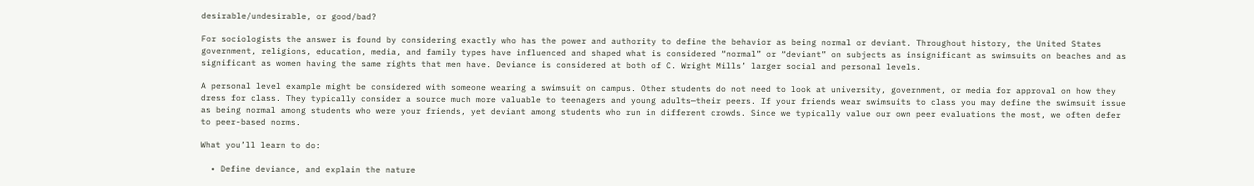desirable/undesirable, or good/bad?

For sociologists the answer is found by considering exactly who has the power and authority to define the behavior as being normal or deviant. Throughout history, the United States government, religions, education, media, and family types have influenced and shaped what is considered “normal” or “deviant” on subjects as insignificant as swimsuits on beaches and as significant as women having the same rights that men have. Deviance is considered at both of C. Wright Mills’ larger social and personal levels.

A personal level example might be considered with someone wearing a swimsuit on campus. Other students do not need to look at university, government, or media for approval on how they dress for class. They typically consider a source much more valuable to teenagers and young adults—their peers. If your friends wear swimsuits to class you may define the swimsuit issue as being normal among students who were your friends, yet deviant among students who run in different crowds. Since we typically value our own peer evaluations the most, we often defer to peer-based norms.

What you’ll learn to do:

  • Define deviance, and explain the nature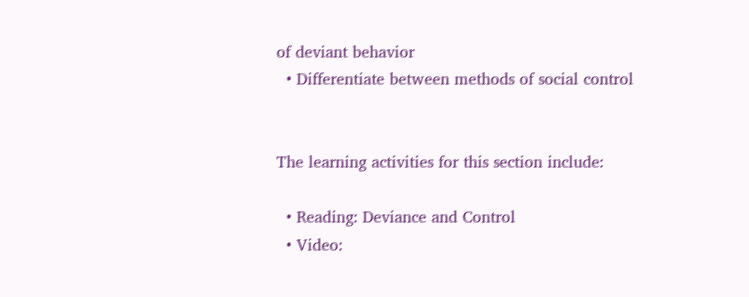of deviant behavior
  • Differentiate between methods of social control


The learning activities for this section include:

  • Reading: Deviance and Control
  • Video: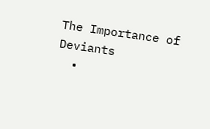The Importance of Deviants
  •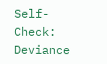Self-Check: Deviance